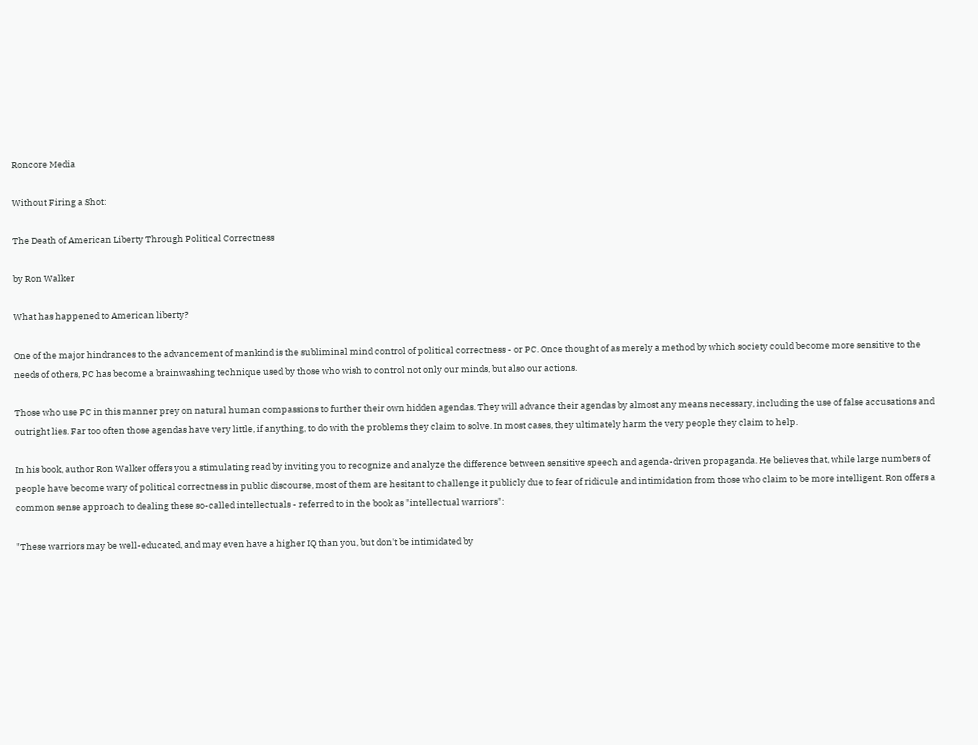Roncore Media

Without Firing a Shot:

The Death of American Liberty Through Political Correctness

by Ron Walker

What has happened to American liberty?

One of the major hindrances to the advancement of mankind is the subliminal mind control of political correctness - or PC. Once thought of as merely a method by which society could become more sensitive to the needs of others, PC has become a brainwashing technique used by those who wish to control not only our minds, but also our actions.

Those who use PC in this manner prey on natural human compassions to further their own hidden agendas. They will advance their agendas by almost any means necessary, including the use of false accusations and outright lies. Far too often those agendas have very little, if anything, to do with the problems they claim to solve. In most cases, they ultimately harm the very people they claim to help.

In his book, author Ron Walker offers you a stimulating read by inviting you to recognize and analyze the difference between sensitive speech and agenda-driven propaganda. He believes that, while large numbers of people have become wary of political correctness in public discourse, most of them are hesitant to challenge it publicly due to fear of ridicule and intimidation from those who claim to be more intelligent. Ron offers a common sense approach to dealing these so-called intellectuals - referred to in the book as "intellectual warriors":

"These warriors may be well-educated, and may even have a higher IQ than you, but don't be intimidated by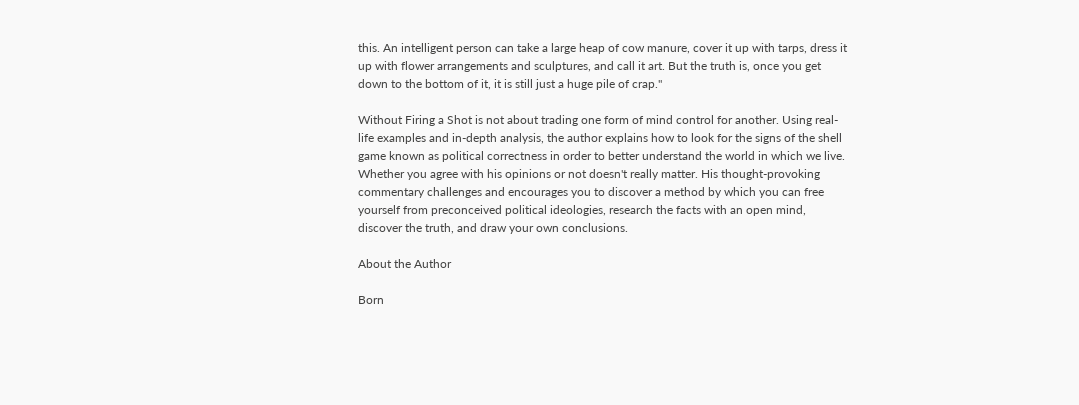this. An intelligent person can take a large heap of cow manure, cover it up with tarps, dress it up with flower arrangements and sculptures, and call it art. But the truth is, once you get down to the bottom of it, it is still just a huge pile of crap."

Without Firing a Shot is not about trading one form of mind control for another. Using real-life examples and in-depth analysis, the author explains how to look for the signs of the shell game known as political correctness in order to better understand the world in which we live. Whether you agree with his opinions or not doesn't really matter. His thought-provoking commentary challenges and encourages you to discover a method by which you can free yourself from preconceived political ideologies, research the facts with an open mind, discover the truth, and draw your own conclusions.

About the Author

Born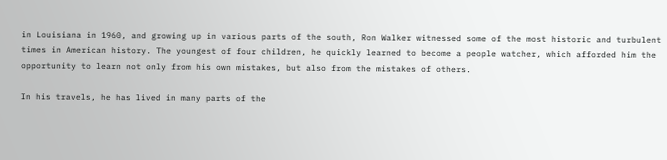in Louisiana in 1960, and growing up in various parts of the south, Ron Walker witnessed some of the most historic and turbulent times in American history. The youngest of four children, he quickly learned to become a people watcher, which afforded him the opportunity to learn not only from his own mistakes, but also from the mistakes of others.

In his travels, he has lived in many parts of the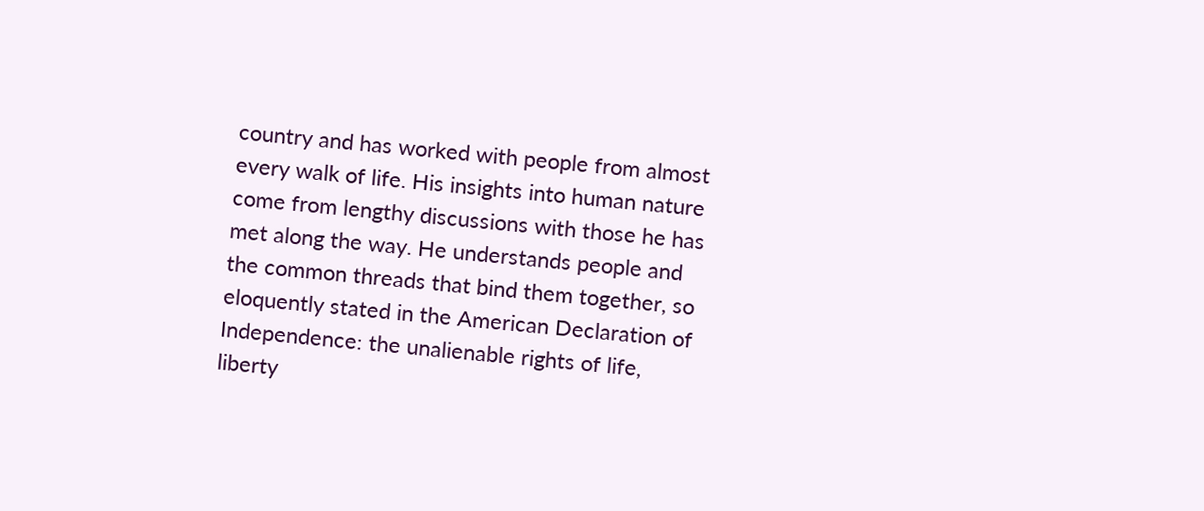country and has worked with people from almost every walk of life. His insights into human nature come from lengthy discussions with those he has met along the way. He understands people and the common threads that bind them together, so eloquently stated in the American Declaration of Independence: the unalienable rights of life, liberty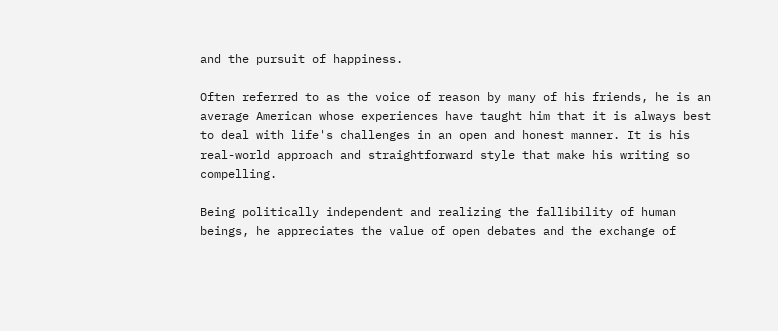and the pursuit of happiness.

Often referred to as the voice of reason by many of his friends, he is an average American whose experiences have taught him that it is always best to deal with life's challenges in an open and honest manner. It is his real-world approach and straightforward style that make his writing so compelling.

Being politically independent and realizing the fallibility of human beings, he appreciates the value of open debates and the exchange of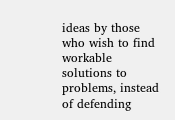ideas by those who wish to find workable solutions to problems, instead of defending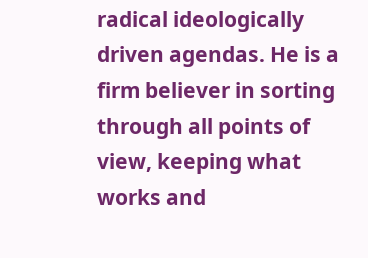radical ideologically driven agendas. He is a firm believer in sorting through all points of view, keeping what works and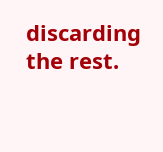discarding the rest.